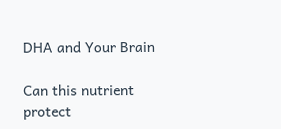DHA and Your Brain

Can this nutrient protect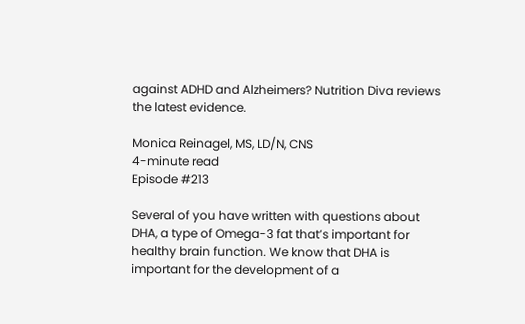against ADHD and Alzheimers? Nutrition Diva reviews the latest evidence.

Monica Reinagel, MS, LD/N, CNS
4-minute read
Episode #213

Several of you have written with questions about DHA, a type of Omega-3 fat that’s important for healthy brain function. We know that DHA is important for the development of a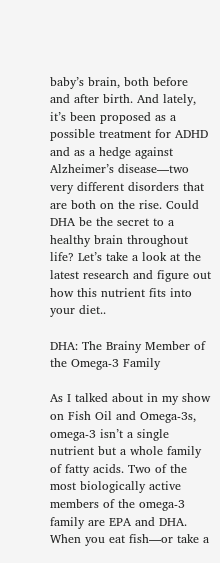baby’s brain, both before and after birth. And lately, it’s been proposed as a possible treatment for ADHD and as a hedge against Alzheimer’s disease—two very different disorders that are both on the rise. Could DHA be the secret to a healthy brain throughout life? Let’s take a look at the latest research and figure out how this nutrient fits into your diet..

DHA: The Brainy Member of the Omega-3 Family

As I talked about in my show on Fish Oil and Omega-3s, omega-3 isn’t a single nutrient but a whole family of fatty acids. Two of the most biologically active members of the omega-3 family are EPA and DHA. When you eat fish—or take a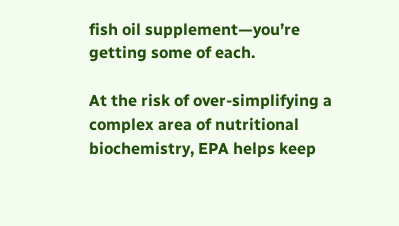fish oil supplement—you’re getting some of each.

At the risk of over-simplifying a complex area of nutritional biochemistry, EPA helps keep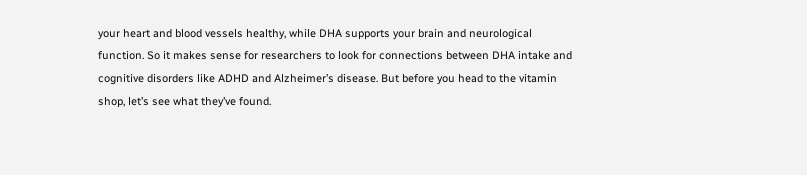your heart and blood vessels healthy, while DHA supports your brain and neurological function. So it makes sense for researchers to look for connections between DHA intake and cognitive disorders like ADHD and Alzheimer’s disease. But before you head to the vitamin shop, let’s see what they’ve found.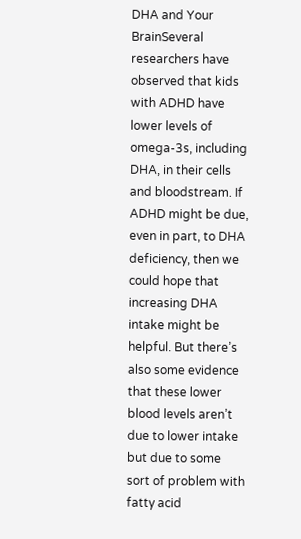DHA and Your BrainSeveral researchers have observed that kids with ADHD have lower levels of omega-3s, including DHA, in their cells and bloodstream. If ADHD might be due, even in part, to DHA deficiency, then we could hope that increasing DHA intake might be helpful. But there’s also some evidence that these lower blood levels aren’t due to lower intake but due to some sort of problem with fatty acid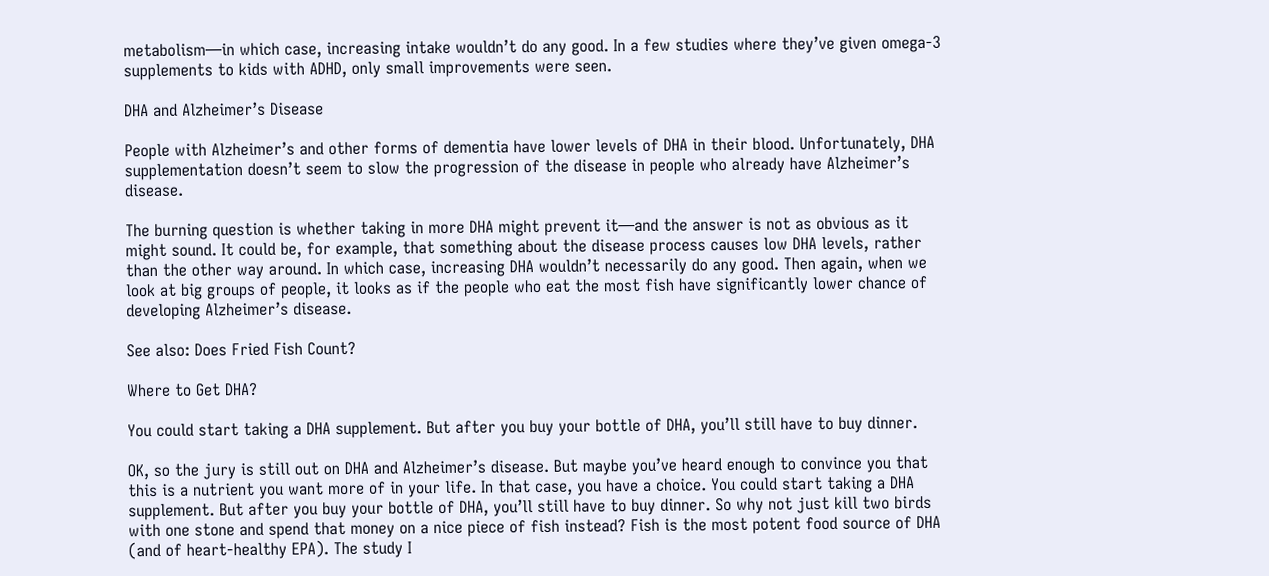metabolism—in which case, increasing intake wouldn’t do any good. In a few studies where they’ve given omega-3 supplements to kids with ADHD, only small improvements were seen.

DHA and Alzheimer’s Disease

People with Alzheimer’s and other forms of dementia have lower levels of DHA in their blood. Unfortunately, DHA supplementation doesn’t seem to slow the progression of the disease in people who already have Alzheimer’s disease.

The burning question is whether taking in more DHA might prevent it—and the answer is not as obvious as it might sound. It could be, for example, that something about the disease process causes low DHA levels, rather than the other way around. In which case, increasing DHA wouldn’t necessarily do any good. Then again, when we look at big groups of people, it looks as if the people who eat the most fish have significantly lower chance of developing Alzheimer’s disease.

See also: Does Fried Fish Count?

Where to Get DHA?

You could start taking a DHA supplement. But after you buy your bottle of DHA, you’ll still have to buy dinner.

OK, so the jury is still out on DHA and Alzheimer’s disease. But maybe you’ve heard enough to convince you that this is a nutrient you want more of in your life. In that case, you have a choice. You could start taking a DHA supplement. But after you buy your bottle of DHA, you’ll still have to buy dinner. So why not just kill two birds with one stone and spend that money on a nice piece of fish instead? Fish is the most potent food source of DHA (and of heart-healthy EPA). The study I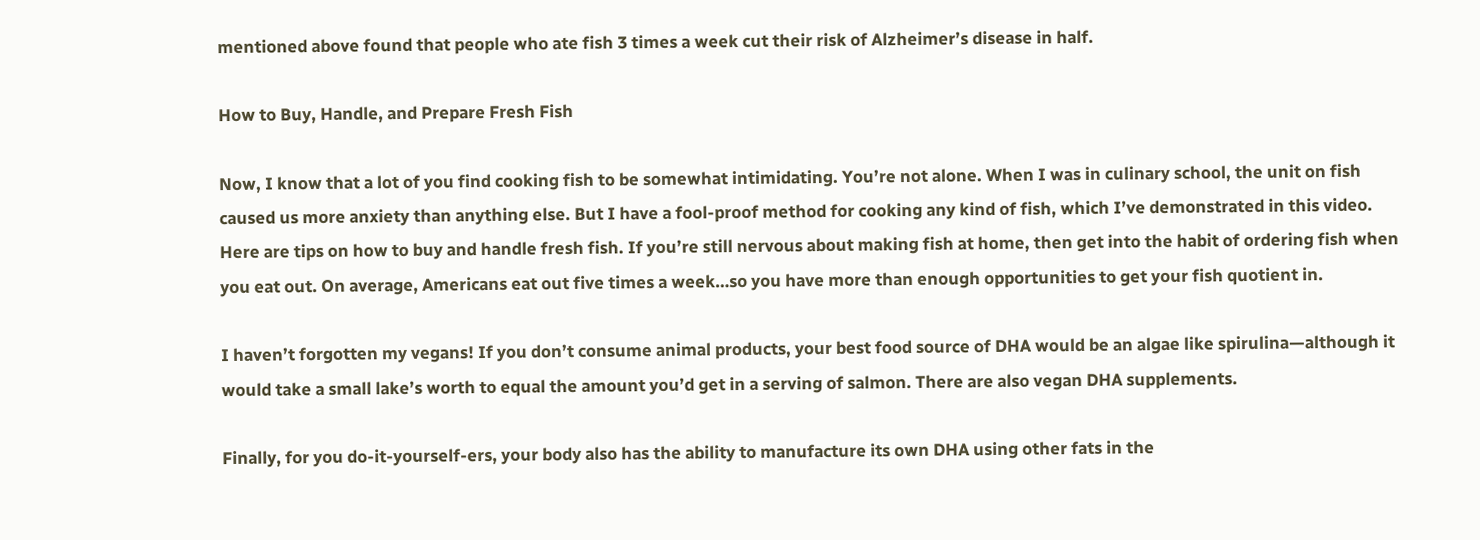mentioned above found that people who ate fish 3 times a week cut their risk of Alzheimer’s disease in half.

How to Buy, Handle, and Prepare Fresh Fish

Now, I know that a lot of you find cooking fish to be somewhat intimidating. You’re not alone. When I was in culinary school, the unit on fish caused us more anxiety than anything else. But I have a fool-proof method for cooking any kind of fish, which I’ve demonstrated in this video. Here are tips on how to buy and handle fresh fish. If you’re still nervous about making fish at home, then get into the habit of ordering fish when you eat out. On average, Americans eat out five times a week…so you have more than enough opportunities to get your fish quotient in.

I haven’t forgotten my vegans! If you don’t consume animal products, your best food source of DHA would be an algae like spirulina—although it would take a small lake’s worth to equal the amount you’d get in a serving of salmon. There are also vegan DHA supplements.

Finally, for you do-it-yourself-ers, your body also has the ability to manufacture its own DHA using other fats in the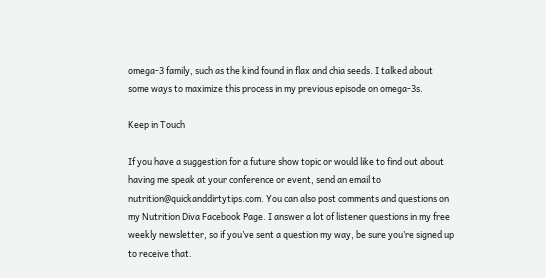omega-3 family, such as the kind found in flax and chia seeds. I talked about some ways to maximize this process in my previous episode on omega-3s.

Keep in Touch

If you have a suggestion for a future show topic or would like to find out about having me speak at your conference or event, send an email to nutrition@quickanddirtytips.com. You can also post comments and questions on my Nutrition Diva Facebook Page. I answer a lot of listener questions in my free weekly newsletter, so if you’ve sent a question my way, be sure you’re signed up to receive that.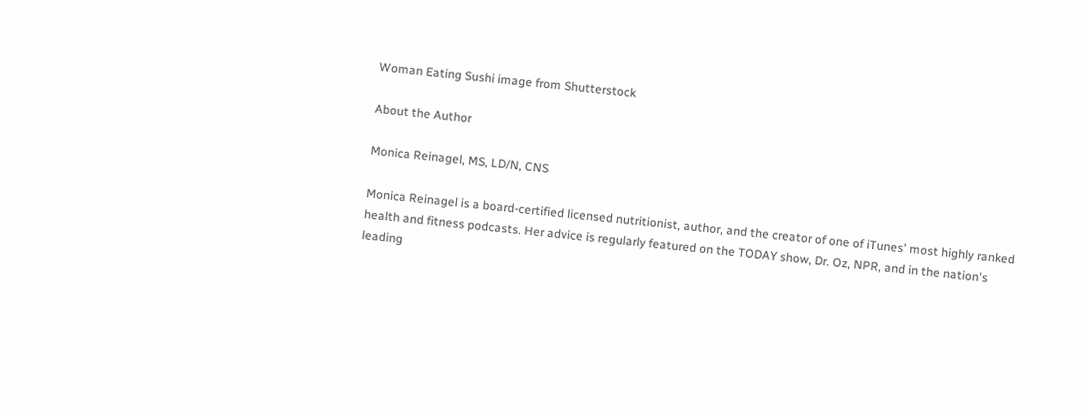Woman Eating Sushi image from Shutterstock

About the Author

Monica Reinagel, MS, LD/N, CNS

Monica Reinagel is a board-certified licensed nutritionist, author, and the creator of one of iTunes' most highly ranked health and fitness podcasts. Her advice is regularly featured on the TODAY show, Dr. Oz, NPR, and in the nation's leading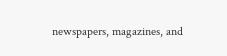newspapers, magazines, and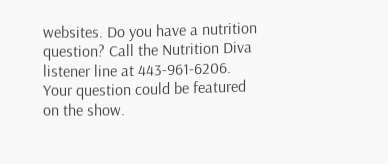websites. Do you have a nutrition question? Call the Nutrition Diva listener line at 443-961-6206. Your question could be featured on the show.